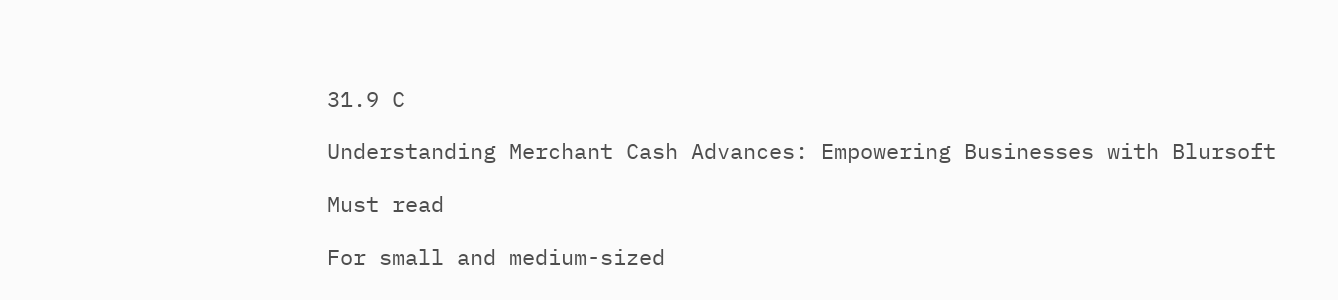31.9 C

Understanding Merchant Cash Advances: Empowering Businesses with Blursoft

Must read

For small and medium-sized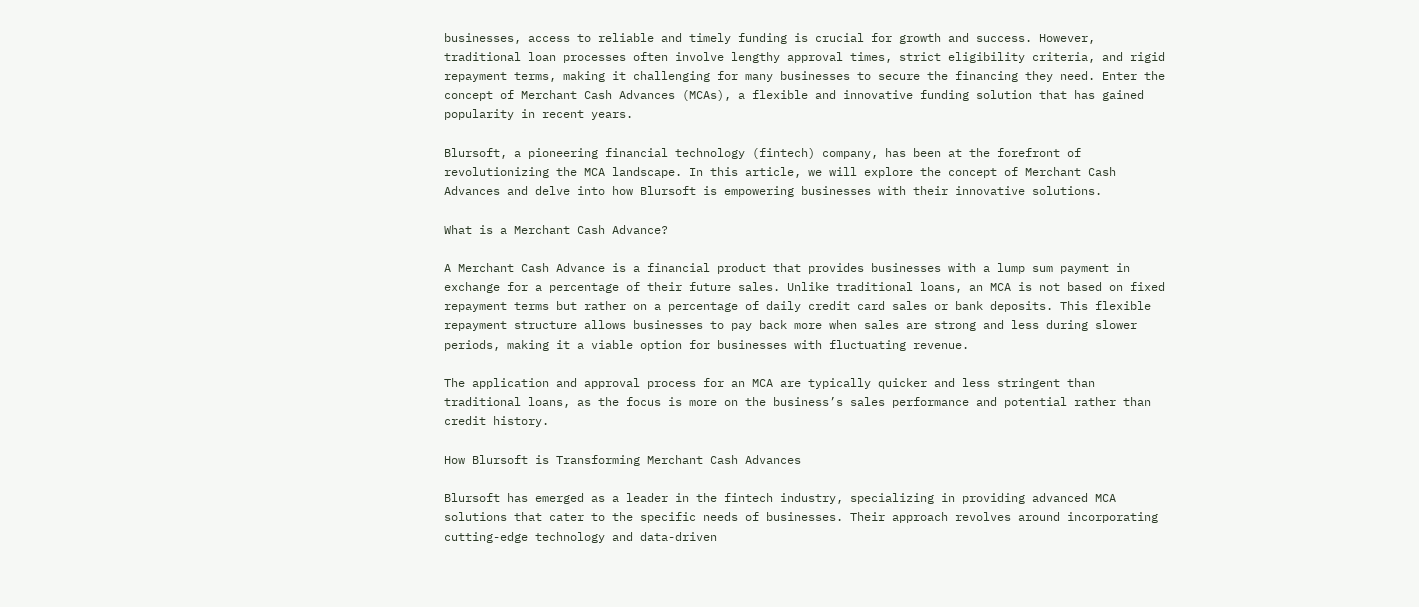businesses, access to reliable and timely funding is crucial for growth and success. However, traditional loan processes often involve lengthy approval times, strict eligibility criteria, and rigid repayment terms, making it challenging for many businesses to secure the financing they need. Enter the concept of Merchant Cash Advances (MCAs), a flexible and innovative funding solution that has gained popularity in recent years.

Blursoft, a pioneering financial technology (fintech) company, has been at the forefront of revolutionizing the MCA landscape. In this article, we will explore the concept of Merchant Cash Advances and delve into how Blursoft is empowering businesses with their innovative solutions.

What is a Merchant Cash Advance?

A Merchant Cash Advance is a financial product that provides businesses with a lump sum payment in exchange for a percentage of their future sales. Unlike traditional loans, an MCA is not based on fixed repayment terms but rather on a percentage of daily credit card sales or bank deposits. This flexible repayment structure allows businesses to pay back more when sales are strong and less during slower periods, making it a viable option for businesses with fluctuating revenue.

The application and approval process for an MCA are typically quicker and less stringent than traditional loans, as the focus is more on the business’s sales performance and potential rather than credit history.

How Blursoft is Transforming Merchant Cash Advances

Blursoft has emerged as a leader in the fintech industry, specializing in providing advanced MCA solutions that cater to the specific needs of businesses. Their approach revolves around incorporating cutting-edge technology and data-driven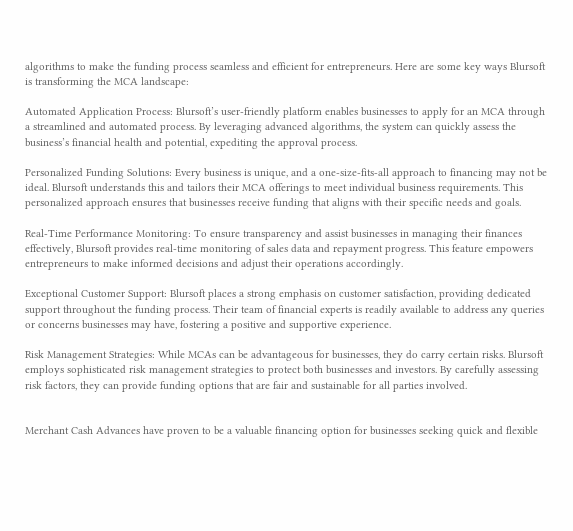algorithms to make the funding process seamless and efficient for entrepreneurs. Here are some key ways Blursoft is transforming the MCA landscape:

Automated Application Process: Blursoft’s user-friendly platform enables businesses to apply for an MCA through a streamlined and automated process. By leveraging advanced algorithms, the system can quickly assess the business’s financial health and potential, expediting the approval process.

Personalized Funding Solutions: Every business is unique, and a one-size-fits-all approach to financing may not be ideal. Blursoft understands this and tailors their MCA offerings to meet individual business requirements. This personalized approach ensures that businesses receive funding that aligns with their specific needs and goals.

Real-Time Performance Monitoring: To ensure transparency and assist businesses in managing their finances effectively, Blursoft provides real-time monitoring of sales data and repayment progress. This feature empowers entrepreneurs to make informed decisions and adjust their operations accordingly.

Exceptional Customer Support: Blursoft places a strong emphasis on customer satisfaction, providing dedicated support throughout the funding process. Their team of financial experts is readily available to address any queries or concerns businesses may have, fostering a positive and supportive experience.

Risk Management Strategies: While MCAs can be advantageous for businesses, they do carry certain risks. Blursoft employs sophisticated risk management strategies to protect both businesses and investors. By carefully assessing risk factors, they can provide funding options that are fair and sustainable for all parties involved.


Merchant Cash Advances have proven to be a valuable financing option for businesses seeking quick and flexible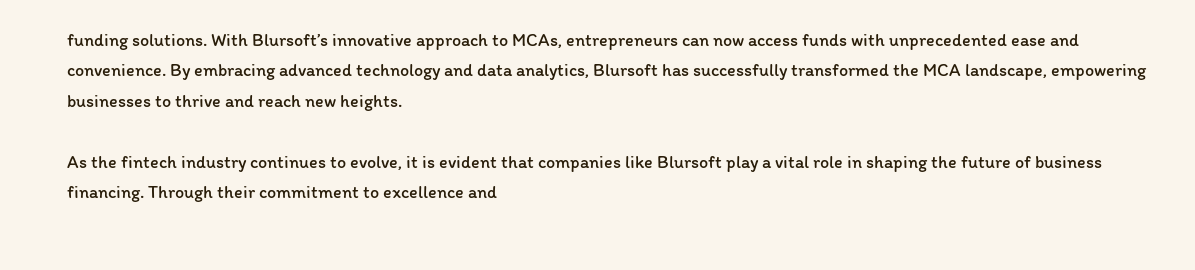funding solutions. With Blursoft’s innovative approach to MCAs, entrepreneurs can now access funds with unprecedented ease and convenience. By embracing advanced technology and data analytics, Blursoft has successfully transformed the MCA landscape, empowering businesses to thrive and reach new heights.

As the fintech industry continues to evolve, it is evident that companies like Blursoft play a vital role in shaping the future of business financing. Through their commitment to excellence and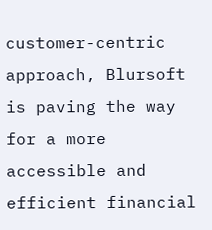customer-centric approach, Blursoft is paving the way for a more accessible and efficient financial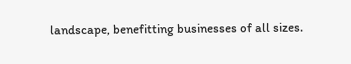landscape, benefitting businesses of all sizes.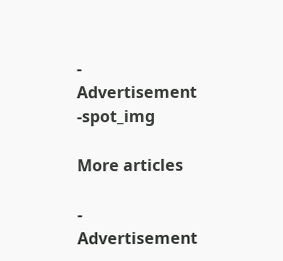- Advertisement -spot_img

More articles

- Advertisement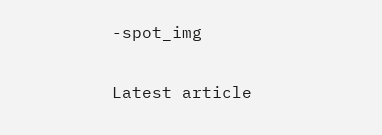-spot_img

Latest article